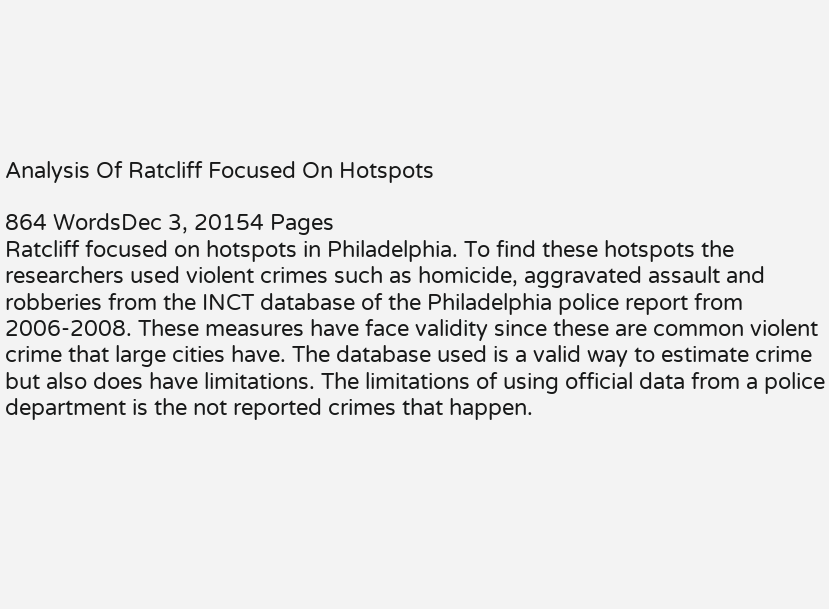Analysis Of Ratcliff Focused On Hotspots

864 WordsDec 3, 20154 Pages
Ratcliff focused on hotspots in Philadelphia. To find these hotspots the researchers used violent crimes such as homicide, aggravated assault and robberies from the INCT database of the Philadelphia police report from 2006-2008. These measures have face validity since these are common violent crime that large cities have. The database used is a valid way to estimate crime but also does have limitations. The limitations of using official data from a police department is the not reported crimes that happen.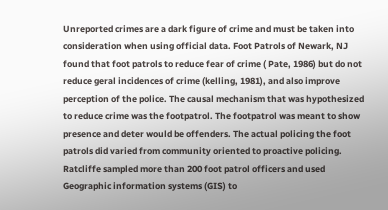Unreported crimes are a dark figure of crime and must be taken into consideration when using official data. Foot Patrols of Newark, NJ found that foot patrols to reduce fear of crime ( Pate, 1986) but do not reduce geral incidences of crime (kelling, 1981), and also improve perception of the police. The causal mechanism that was hypothesized to reduce crime was the footpatrol. The footpatrol was meant to show presence and deter would be offenders. The actual policing the foot patrols did varied from community oriented to proactive policing. Ratcliffe sampled more than 200 foot patrol officers and used Geographic information systems (GIS) to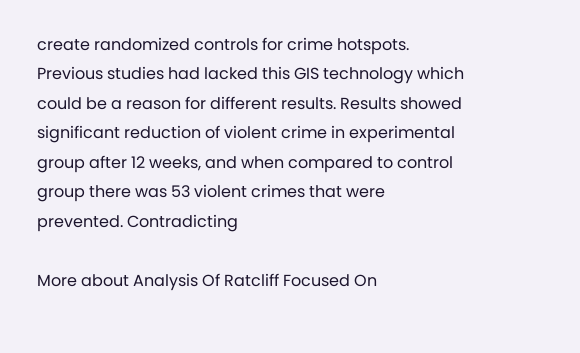create randomized controls for crime hotspots. Previous studies had lacked this GIS technology which could be a reason for different results. Results showed significant reduction of violent crime in experimental group after 12 weeks, and when compared to control group there was 53 violent crimes that were prevented. Contradicting

More about Analysis Of Ratcliff Focused On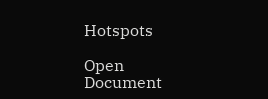Hotspots

Open Document